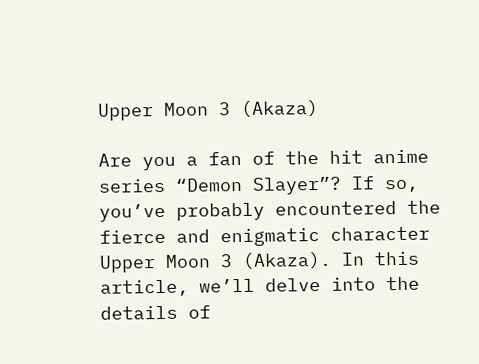Upper Moon 3 (Akaza)

Are you a fan of the hit anime series “Demon Slayer”? If so, you’ve probably encountered the fierce and enigmatic character Upper Moon 3 (Akaza). In this article, we’ll delve into the details of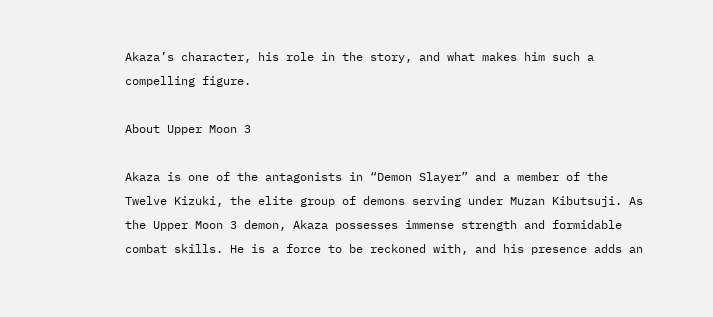Akaza’s character, his role in the story, and what makes him such a compelling figure.

About Upper Moon 3

Akaza is one of the antagonists in “Demon Slayer” and a member of the Twelve Kizuki, the elite group of demons serving under Muzan Kibutsuji. As the Upper Moon 3 demon, Akaza possesses immense strength and formidable combat skills. He is a force to be reckoned with, and his presence adds an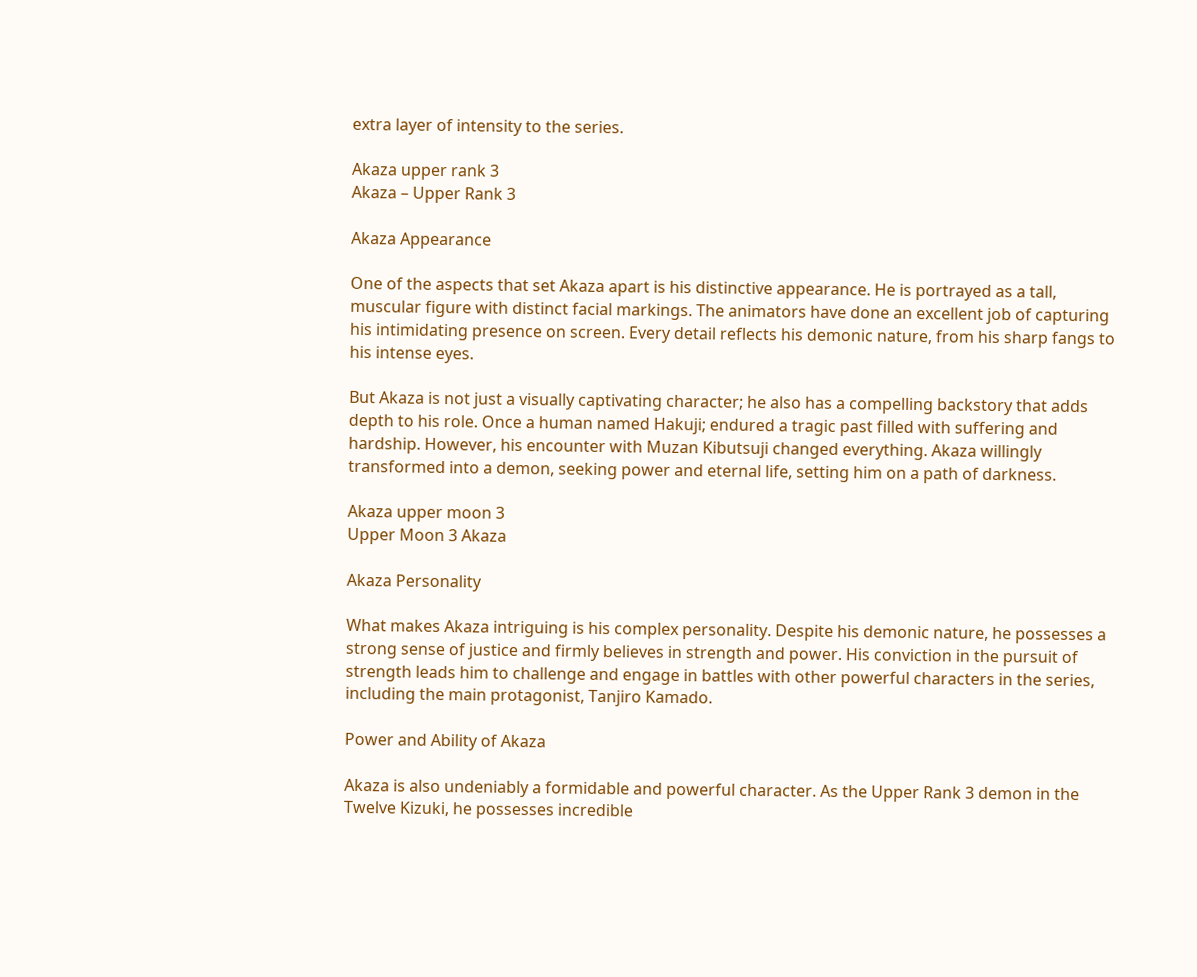extra layer of intensity to the series.

Akaza upper rank 3
Akaza – Upper Rank 3

Akaza Appearance

One of the aspects that set Akaza apart is his distinctive appearance. He is portrayed as a tall, muscular figure with distinct facial markings. The animators have done an excellent job of capturing his intimidating presence on screen. Every detail reflects his demonic nature, from his sharp fangs to his intense eyes.

But Akaza is not just a visually captivating character; he also has a compelling backstory that adds depth to his role. Once a human named Hakuji; endured a tragic past filled with suffering and hardship. However, his encounter with Muzan Kibutsuji changed everything. Akaza willingly transformed into a demon, seeking power and eternal life, setting him on a path of darkness.

Akaza upper moon 3
Upper Moon 3 Akaza

Akaza Personality

What makes Akaza intriguing is his complex personality. Despite his demonic nature, he possesses a strong sense of justice and firmly believes in strength and power. His conviction in the pursuit of strength leads him to challenge and engage in battles with other powerful characters in the series, including the main protagonist, Tanjiro Kamado.

Power and Ability of Akaza

Akaza is also undeniably a formidable and powerful character. As the Upper Rank 3 demon in the Twelve Kizuki, he possesses incredible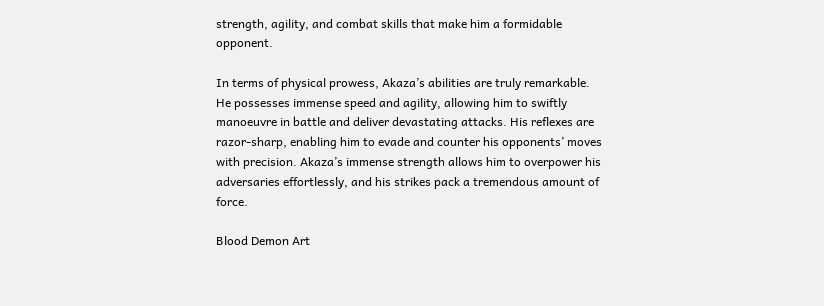strength, agility, and combat skills that make him a formidable opponent.

In terms of physical prowess, Akaza’s abilities are truly remarkable. He possesses immense speed and agility, allowing him to swiftly manoeuvre in battle and deliver devastating attacks. His reflexes are razor-sharp, enabling him to evade and counter his opponents’ moves with precision. Akaza’s immense strength allows him to overpower his adversaries effortlessly, and his strikes pack a tremendous amount of force.

Blood Demon Art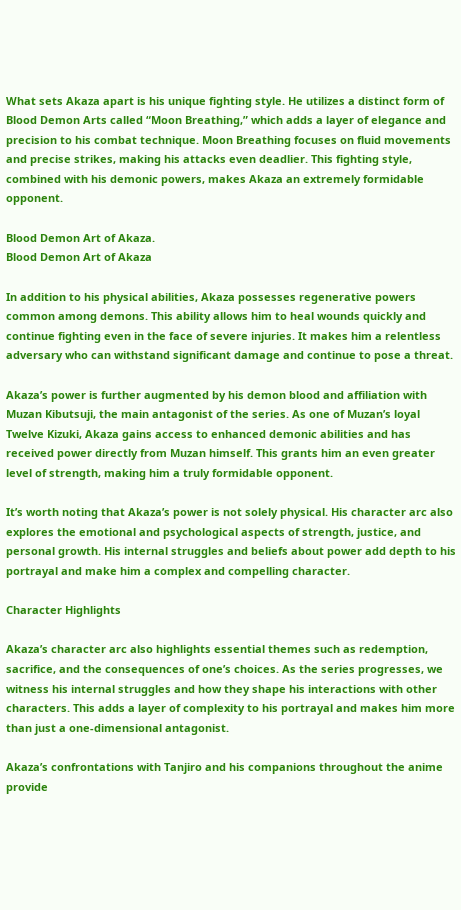What sets Akaza apart is his unique fighting style. He utilizes a distinct form of Blood Demon Arts called “Moon Breathing,” which adds a layer of elegance and precision to his combat technique. Moon Breathing focuses on fluid movements and precise strikes, making his attacks even deadlier. This fighting style, combined with his demonic powers, makes Akaza an extremely formidable opponent.

Blood Demon Art of Akaza.
Blood Demon Art of Akaza

In addition to his physical abilities, Akaza possesses regenerative powers common among demons. This ability allows him to heal wounds quickly and continue fighting even in the face of severe injuries. It makes him a relentless adversary who can withstand significant damage and continue to pose a threat.

Akaza’s power is further augmented by his demon blood and affiliation with Muzan Kibutsuji, the main antagonist of the series. As one of Muzan’s loyal Twelve Kizuki, Akaza gains access to enhanced demonic abilities and has received power directly from Muzan himself. This grants him an even greater level of strength, making him a truly formidable opponent.

It’s worth noting that Akaza’s power is not solely physical. His character arc also explores the emotional and psychological aspects of strength, justice, and personal growth. His internal struggles and beliefs about power add depth to his portrayal and make him a complex and compelling character.

Character Highlights

Akaza’s character arc also highlights essential themes such as redemption, sacrifice, and the consequences of one’s choices. As the series progresses, we witness his internal struggles and how they shape his interactions with other characters. This adds a layer of complexity to his portrayal and makes him more than just a one-dimensional antagonist.

Akaza’s confrontations with Tanjiro and his companions throughout the anime provide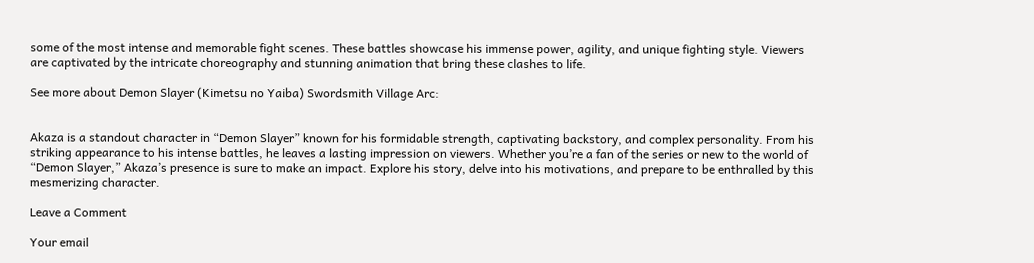some of the most intense and memorable fight scenes. These battles showcase his immense power, agility, and unique fighting style. Viewers are captivated by the intricate choreography and stunning animation that bring these clashes to life.

See more about Demon Slayer (Kimetsu no Yaiba) Swordsmith Village Arc:


Akaza is a standout character in “Demon Slayer” known for his formidable strength, captivating backstory, and complex personality. From his striking appearance to his intense battles, he leaves a lasting impression on viewers. Whether you’re a fan of the series or new to the world of “Demon Slayer,” Akaza’s presence is sure to make an impact. Explore his story, delve into his motivations, and prepare to be enthralled by this mesmerizing character.

Leave a Comment

Your email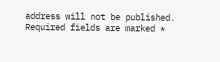address will not be published. Required fields are marked *